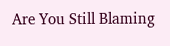Are You Still Blaming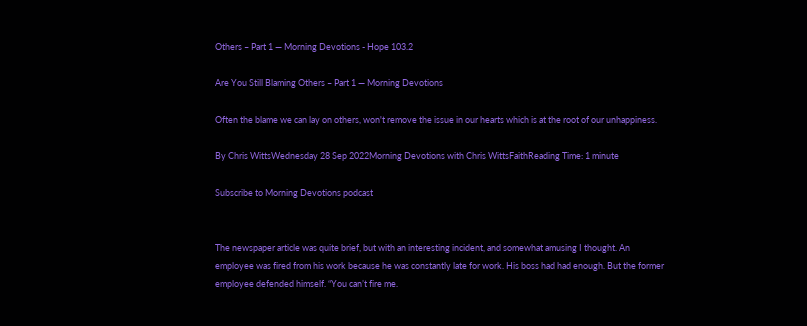Others – Part 1 — Morning Devotions - Hope 103.2

Are You Still Blaming Others – Part 1 — Morning Devotions

Often the blame we can lay on others, won't remove the issue in our hearts which is at the root of our unhappiness.

By Chris WittsWednesday 28 Sep 2022Morning Devotions with Chris WittsFaithReading Time: 1 minute

Subscribe to Morning Devotions podcast


The newspaper article was quite brief, but with an interesting incident, and somewhat amusing I thought. An employee was fired from his work because he was constantly late for work. His boss had had enough. But the former employee defended himself. “You can’t fire me.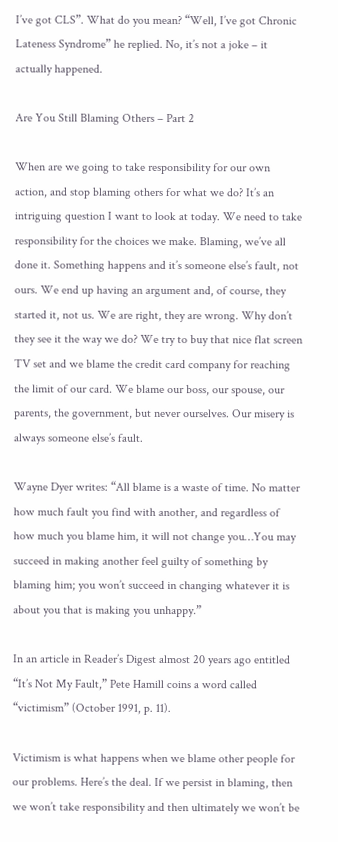I’ve got CLS”. What do you mean? “Well, I’ve got Chronic Lateness Syndrome” he replied. No, it’s not a joke – it actually happened.

Are You Still Blaming Others – Part 2

When are we going to take responsibility for our own action, and stop blaming others for what we do? It’s an intriguing question I want to look at today. We need to take responsibility for the choices we make. Blaming, we’ve all done it. Something happens and it’s someone else’s fault, not ours. We end up having an argument and, of course, they started it, not us. We are right, they are wrong. Why don’t they see it the way we do? We try to buy that nice flat screen TV set and we blame the credit card company for reaching the limit of our card. We blame our boss, our spouse, our parents, the government, but never ourselves. Our misery is always someone else’s fault.

Wayne Dyer writes: “All blame is a waste of time. No matter how much fault you find with another, and regardless of how much you blame him, it will not change you…You may succeed in making another feel guilty of something by blaming him; you won’t succeed in changing whatever it is about you that is making you unhappy.”

In an article in Reader’s Digest almost 20 years ago entitled “It’s Not My Fault,” Pete Hamill coins a word called “victimism” (October 1991, p. 11).

Victimism is what happens when we blame other people for our problems. Here’s the deal. If we persist in blaming, then we won’t take responsibility and then ultimately we won’t be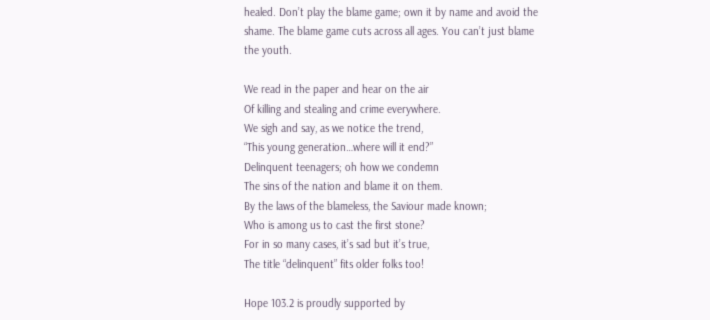healed. Don’t play the blame game; own it by name and avoid the shame. The blame game cuts across all ages. You can’t just blame the youth.

We read in the paper and hear on the air
Of killing and stealing and crime everywhere.
We sigh and say, as we notice the trend,
“This young generation…where will it end?”
Delinquent teenagers; oh how we condemn
The sins of the nation and blame it on them.
By the laws of the blameless, the Saviour made known;
Who is among us to cast the first stone?
For in so many cases, it’s sad but it’s true,
The title “delinquent” fits older folks too!

Hope 103.2 is proudly supported by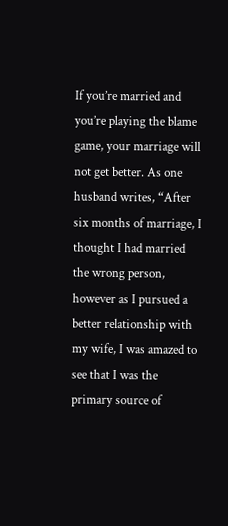If you’re married and you’re playing the blame game, your marriage will not get better. As one husband writes, “After six months of marriage, I thought I had married the wrong person, however as I pursued a better relationship with my wife, I was amazed to see that I was the primary source of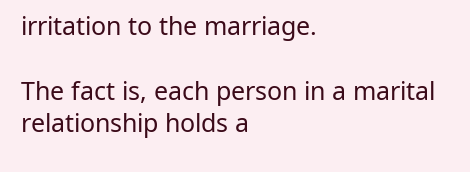irritation to the marriage.

The fact is, each person in a marital relationship holds a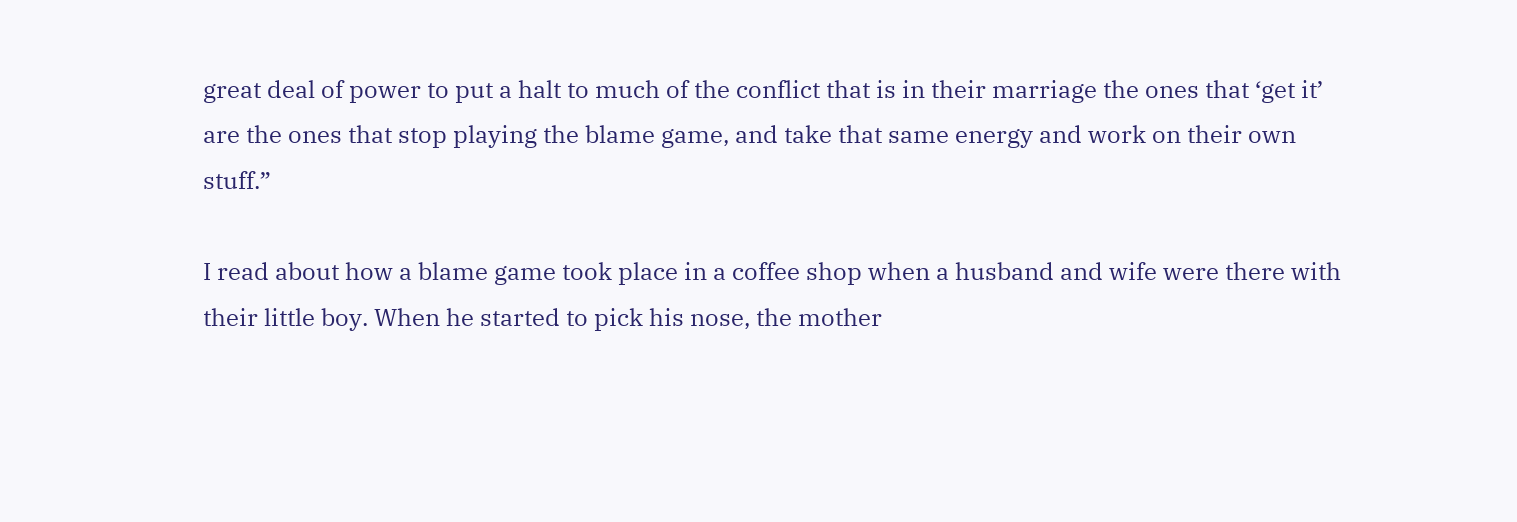great deal of power to put a halt to much of the conflict that is in their marriage the ones that ‘get it’ are the ones that stop playing the blame game, and take that same energy and work on their own stuff.”

I read about how a blame game took place in a coffee shop when a husband and wife were there with their little boy. When he started to pick his nose, the mother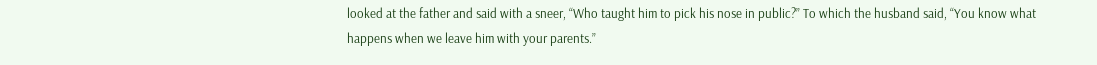looked at the father and said with a sneer, “Who taught him to pick his nose in public?” To which the husband said, “You know what happens when we leave him with your parents.”